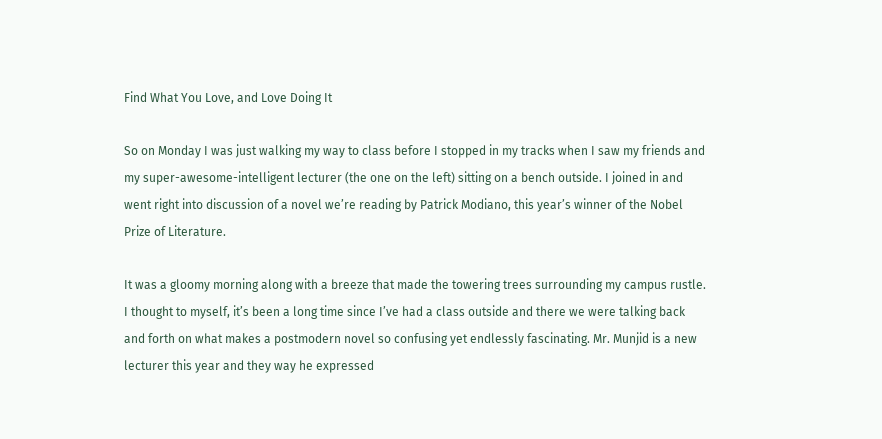Find What You Love, and Love Doing It

So on Monday I was just walking my way to class before I stopped in my tracks when I saw my friends and my super-awesome-intelligent lecturer (the one on the left) sitting on a bench outside. I joined in and went right into discussion of a novel we’re reading by Patrick Modiano, this year’s winner of the Nobel Prize of Literature.

It was a gloomy morning along with a breeze that made the towering trees surrounding my campus rustle. I thought to myself, it’s been a long time since I’ve had a class outside and there we were talking back and forth on what makes a postmodern novel so confusing yet endlessly fascinating. Mr. Munjid is a new lecturer this year and they way he expressed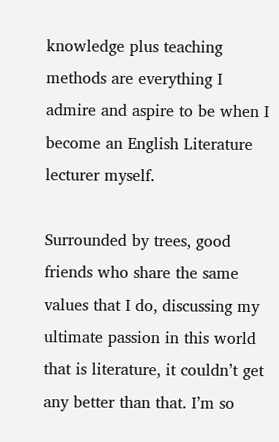knowledge plus teaching methods are everything I admire and aspire to be when I become an English Literature lecturer myself.

Surrounded by trees, good friends who share the same values that I do, discussing my ultimate passion in this world that is literature, it couldn’t get any better than that. I’m so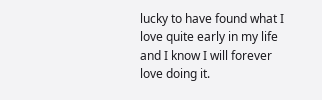lucky to have found what I love quite early in my life and I know I will forever love doing it.